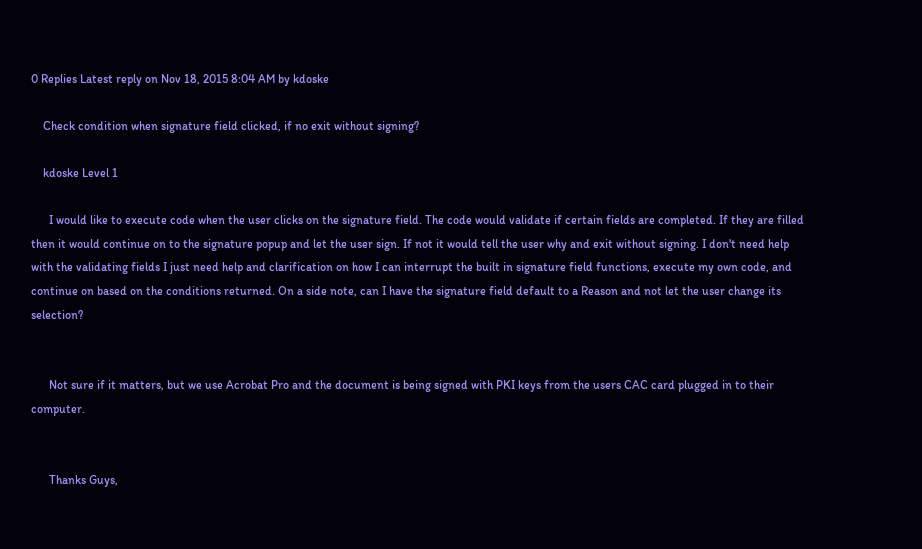0 Replies Latest reply on Nov 18, 2015 8:04 AM by kdoske

    Check condition when signature field clicked, if no exit without signing?

    kdoske Level 1

      I would like to execute code when the user clicks on the signature field. The code would validate if certain fields are completed. If they are filled then it would continue on to the signature popup and let the user sign. If not it would tell the user why and exit without signing. I don't need help with the validating fields I just need help and clarification on how I can interrupt the built in signature field functions, execute my own code, and continue on based on the conditions returned. On a side note, can I have the signature field default to a Reason and not let the user change its selection?


      Not sure if it matters, but we use Acrobat Pro and the document is being signed with PKI keys from the users CAC card plugged in to their computer.


      Thanks Guys,